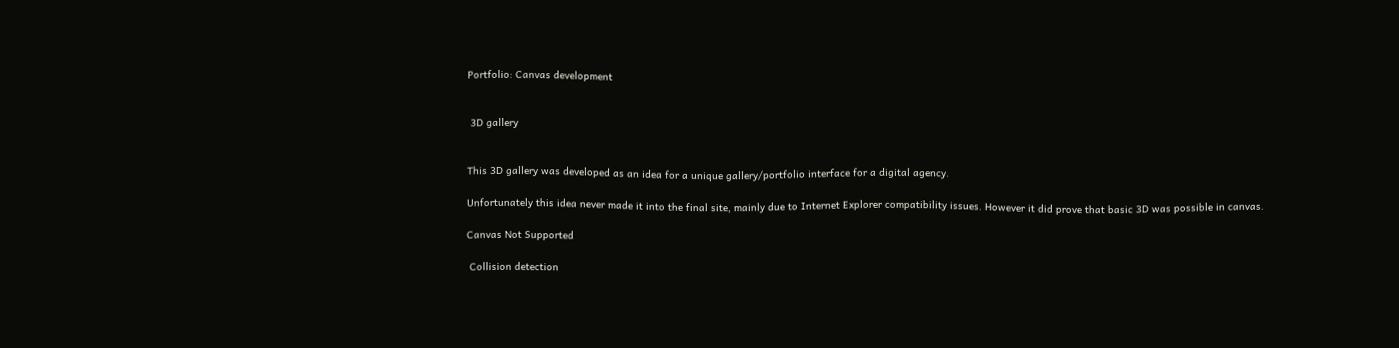Portfolio: Canvas development


 3D gallery


This 3D gallery was developed as an idea for a unique gallery/portfolio interface for a digital agency.

Unfortunately this idea never made it into the final site, mainly due to Internet Explorer compatibility issues. However it did prove that basic 3D was possible in canvas.

Canvas Not Supported

 Collision detection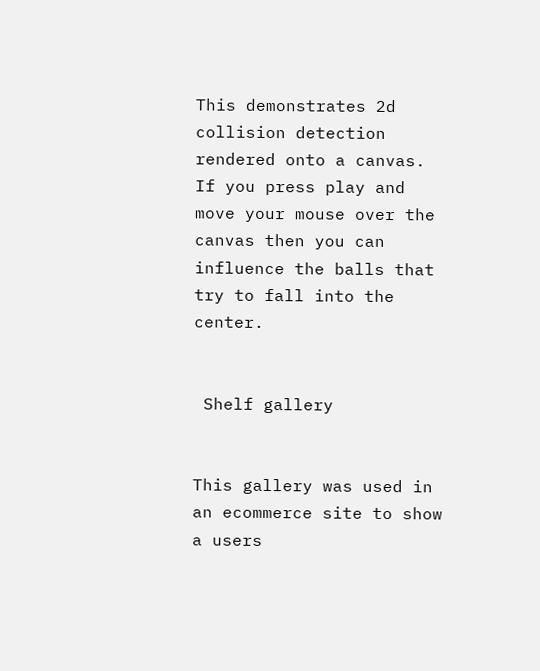This demonstrates 2d collision detection rendered onto a canvas. If you press play and move your mouse over the canvas then you can influence the balls that try to fall into the center.


 Shelf gallery


This gallery was used in an ecommerce site to show a users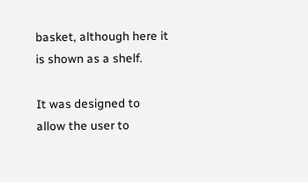basket, although here it is shown as a shelf.

It was designed to allow the user to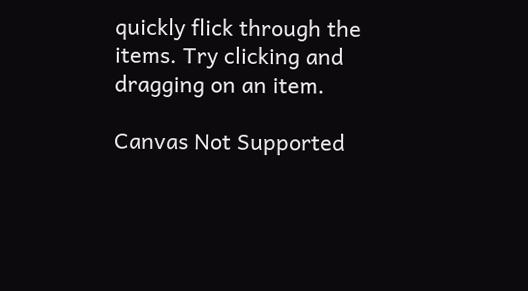quickly flick through the items. Try clicking and dragging on an item.

Canvas Not Supported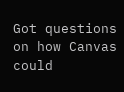Got questions on how Canvas could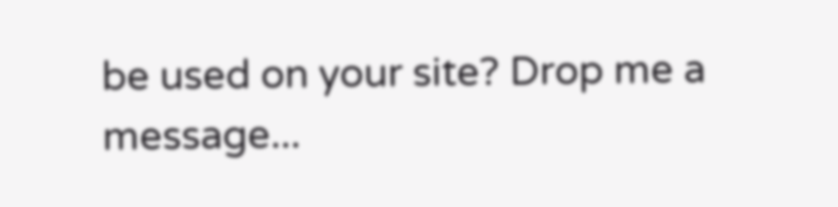be used on your site? Drop me a message...